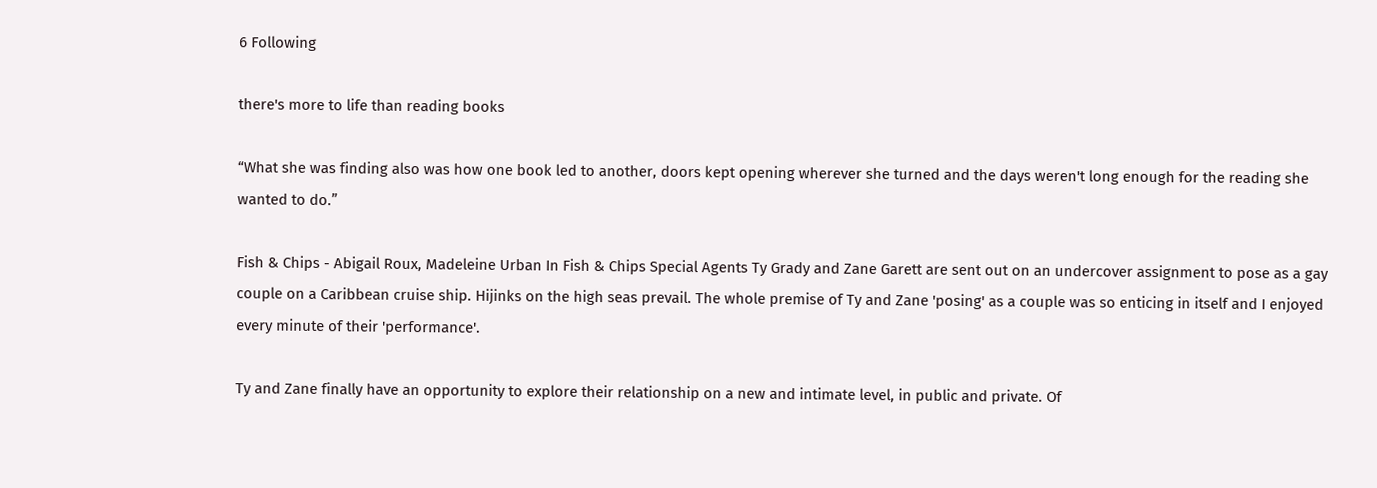6 Following

there's more to life than reading books

“What she was finding also was how one book led to another, doors kept opening wherever she turned and the days weren't long enough for the reading she wanted to do.”

Fish & Chips - Abigail Roux, Madeleine Urban In Fish & Chips Special Agents Ty Grady and Zane Garett are sent out on an undercover assignment to pose as a gay couple on a Caribbean cruise ship. Hijinks on the high seas prevail. The whole premise of Ty and Zane 'posing' as a couple was so enticing in itself and I enjoyed every minute of their 'performance'.

Ty and Zane finally have an opportunity to explore their relationship on a new and intimate level, in public and private. Of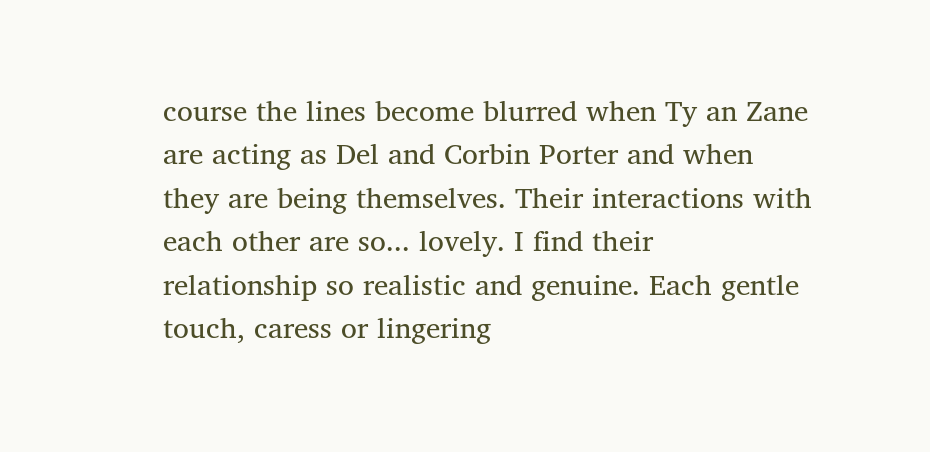course the lines become blurred when Ty an Zane are acting as Del and Corbin Porter and when they are being themselves. Their interactions with each other are so... lovely. I find their relationship so realistic and genuine. Each gentle touch, caress or lingering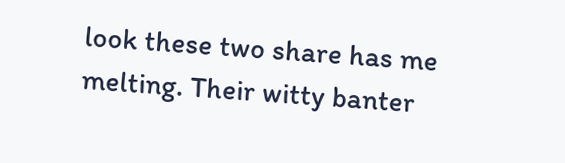look these two share has me melting. Their witty banter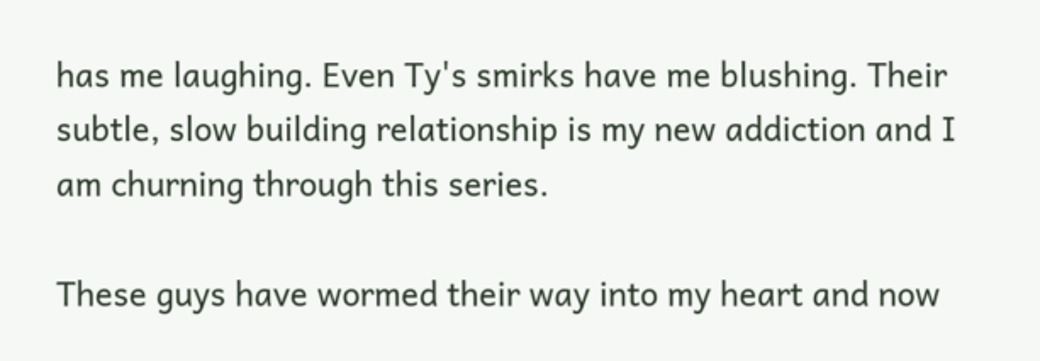has me laughing. Even Ty's smirks have me blushing. Their subtle, slow building relationship is my new addiction and I am churning through this series.

These guys have wormed their way into my heart and now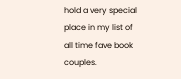hold a very special place in my list of all time fave book couples.